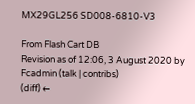MX29GL256 SD008-6810-V3

From Flash Cart DB
Revision as of 12:06, 3 August 2020 by Fcadmin (talk | contribs)
(diff) ←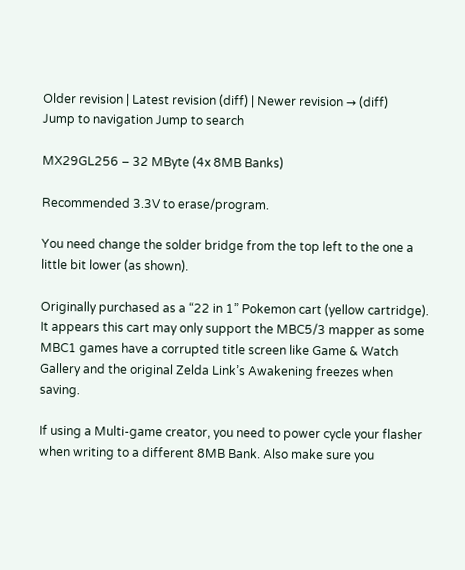Older revision | Latest revision (diff) | Newer revision → (diff)
Jump to navigation Jump to search

MX29GL256 – 32 MByte (4x 8MB Banks)

Recommended 3.3V to erase/program.

You need change the solder bridge from the top left to the one a little bit lower (as shown).

Originally purchased as a “22 in 1” Pokemon cart (yellow cartridge). It appears this cart may only support the MBC5/3 mapper as some MBC1 games have a corrupted title screen like Game & Watch Gallery and the original Zelda Link’s Awakening freezes when saving.

If using a Multi-game creator, you need to power cycle your flasher when writing to a different 8MB Bank. Also make sure you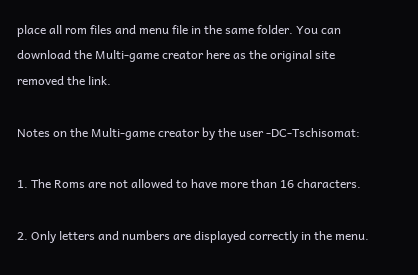place all rom files and menu file in the same folder. You can download the Multi-game creator here as the original site removed the link.

Notes on the Multi-game creator by the user -DC-Tschisomat:

1. The Roms are not allowed to have more than 16 characters.

2. Only letters and numbers are displayed correctly in the menu.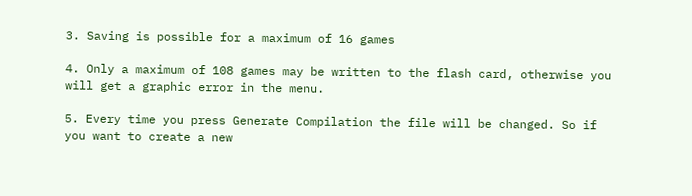3. Saving is possible for a maximum of 16 games

4. Only a maximum of 108 games may be written to the flash card, otherwise you will get a graphic error in the menu.

5. Every time you press Generate Compilation the file will be changed. So if you want to create a new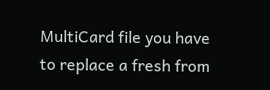MultiCard file you have to replace a fresh from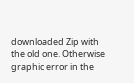downloaded Zip with the old one. Otherwise graphic error in the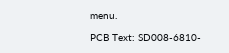menu.

PCB Text: SD008-6810-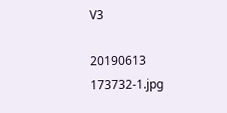V3

20190613 173732-1.jpg